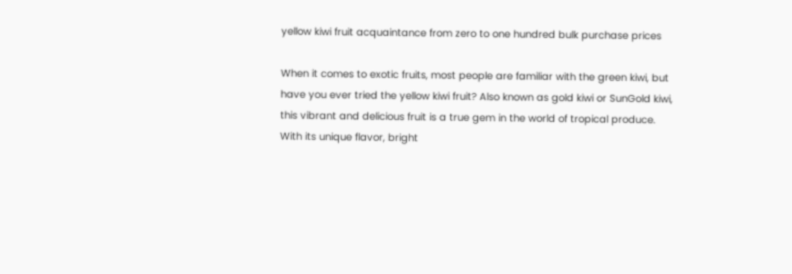yellow kiwi fruit acquaintance from zero to one hundred bulk purchase prices

When it comes to exotic fruits, most people are familiar with the green kiwi, but have you ever tried the yellow kiwi fruit? Also known as gold kiwi or SunGold kiwi, this vibrant and delicious fruit is a true gem in the world of tropical produce. With its unique flavor, bright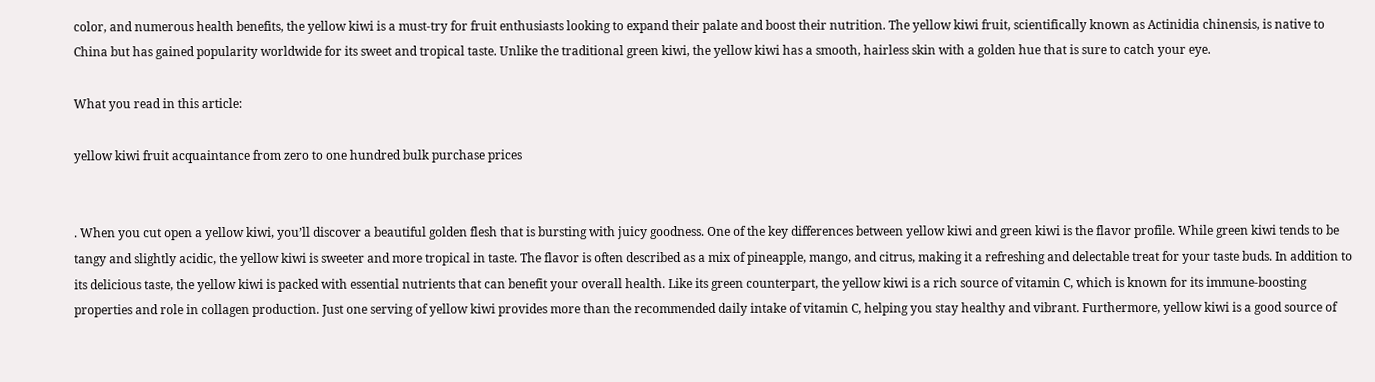color, and numerous health benefits, the yellow kiwi is a must-try for fruit enthusiasts looking to expand their palate and boost their nutrition. The yellow kiwi fruit, scientifically known as Actinidia chinensis, is native to China but has gained popularity worldwide for its sweet and tropical taste. Unlike the traditional green kiwi, the yellow kiwi has a smooth, hairless skin with a golden hue that is sure to catch your eye.

What you read in this article:

yellow kiwi fruit acquaintance from zero to one hundred bulk purchase prices


. When you cut open a yellow kiwi, you’ll discover a beautiful golden flesh that is bursting with juicy goodness. One of the key differences between yellow kiwi and green kiwi is the flavor profile. While green kiwi tends to be tangy and slightly acidic, the yellow kiwi is sweeter and more tropical in taste. The flavor is often described as a mix of pineapple, mango, and citrus, making it a refreshing and delectable treat for your taste buds. In addition to its delicious taste, the yellow kiwi is packed with essential nutrients that can benefit your overall health. Like its green counterpart, the yellow kiwi is a rich source of vitamin C, which is known for its immune-boosting properties and role in collagen production. Just one serving of yellow kiwi provides more than the recommended daily intake of vitamin C, helping you stay healthy and vibrant. Furthermore, yellow kiwi is a good source of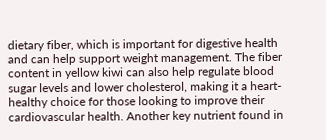dietary fiber, which is important for digestive health and can help support weight management. The fiber content in yellow kiwi can also help regulate blood sugar levels and lower cholesterol, making it a heart-healthy choice for those looking to improve their cardiovascular health. Another key nutrient found in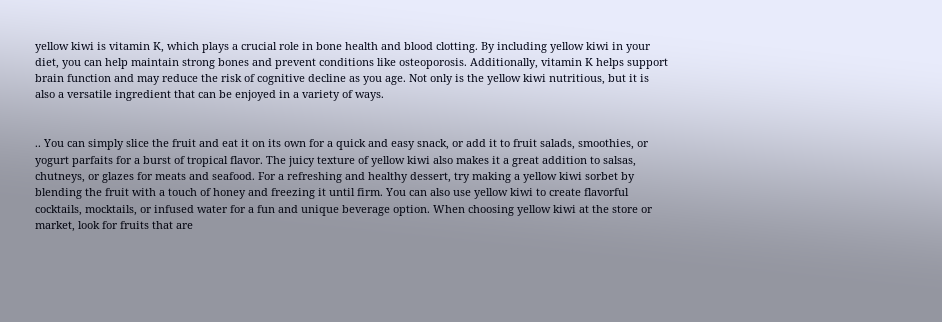yellow kiwi is vitamin K, which plays a crucial role in bone health and blood clotting. By including yellow kiwi in your diet, you can help maintain strong bones and prevent conditions like osteoporosis. Additionally, vitamin K helps support brain function and may reduce the risk of cognitive decline as you age. Not only is the yellow kiwi nutritious, but it is also a versatile ingredient that can be enjoyed in a variety of ways.


.. You can simply slice the fruit and eat it on its own for a quick and easy snack, or add it to fruit salads, smoothies, or yogurt parfaits for a burst of tropical flavor. The juicy texture of yellow kiwi also makes it a great addition to salsas, chutneys, or glazes for meats and seafood. For a refreshing and healthy dessert, try making a yellow kiwi sorbet by blending the fruit with a touch of honey and freezing it until firm. You can also use yellow kiwi to create flavorful cocktails, mocktails, or infused water for a fun and unique beverage option. When choosing yellow kiwi at the store or market, look for fruits that are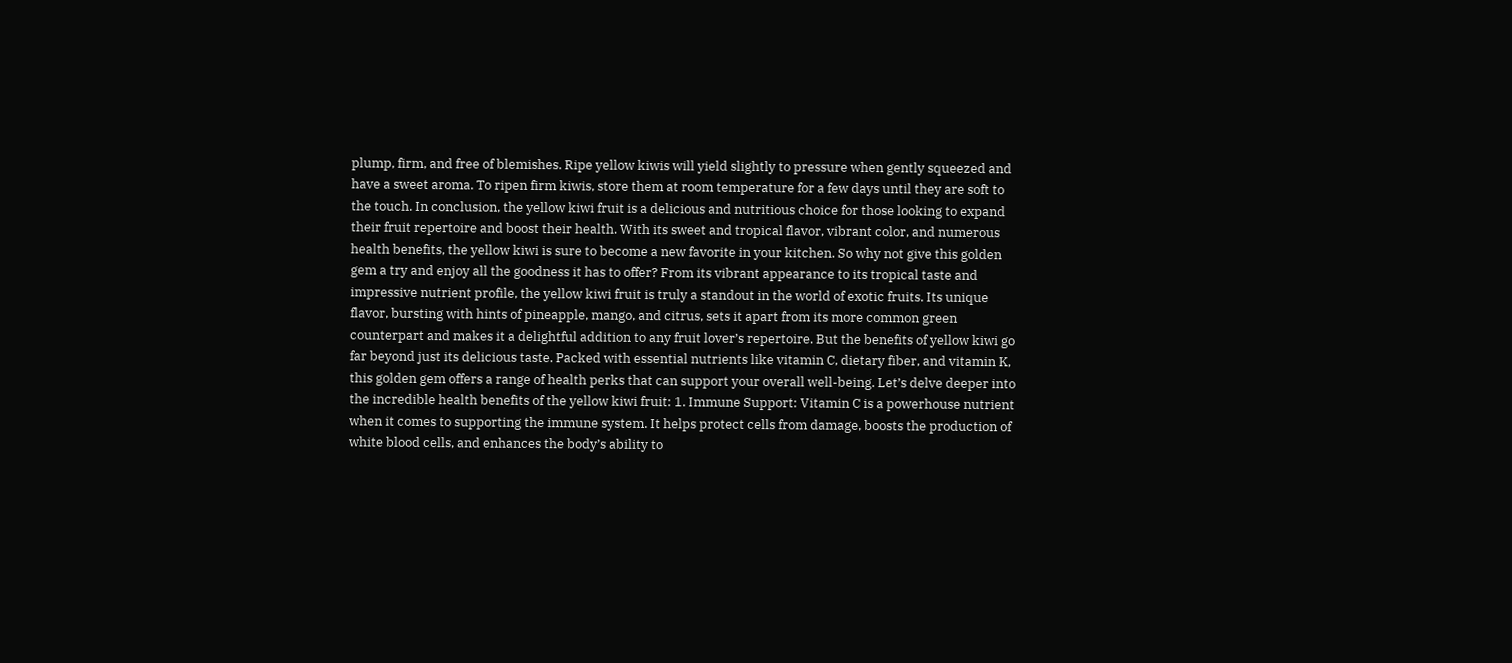plump, firm, and free of blemishes. Ripe yellow kiwis will yield slightly to pressure when gently squeezed and have a sweet aroma. To ripen firm kiwis, store them at room temperature for a few days until they are soft to the touch. In conclusion, the yellow kiwi fruit is a delicious and nutritious choice for those looking to expand their fruit repertoire and boost their health. With its sweet and tropical flavor, vibrant color, and numerous health benefits, the yellow kiwi is sure to become a new favorite in your kitchen. So why not give this golden gem a try and enjoy all the goodness it has to offer? From its vibrant appearance to its tropical taste and impressive nutrient profile, the yellow kiwi fruit is truly a standout in the world of exotic fruits. Its unique flavor, bursting with hints of pineapple, mango, and citrus, sets it apart from its more common green counterpart and makes it a delightful addition to any fruit lover’s repertoire. But the benefits of yellow kiwi go far beyond just its delicious taste. Packed with essential nutrients like vitamin C, dietary fiber, and vitamin K, this golden gem offers a range of health perks that can support your overall well-being. Let’s delve deeper into the incredible health benefits of the yellow kiwi fruit: 1. Immune Support: Vitamin C is a powerhouse nutrient when it comes to supporting the immune system. It helps protect cells from damage, boosts the production of white blood cells, and enhances the body’s ability to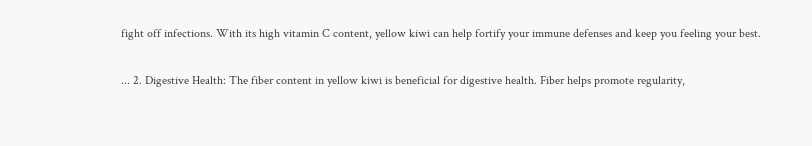fight off infections. With its high vitamin C content, yellow kiwi can help fortify your immune defenses and keep you feeling your best.

... 2. Digestive Health: The fiber content in yellow kiwi is beneficial for digestive health. Fiber helps promote regularity,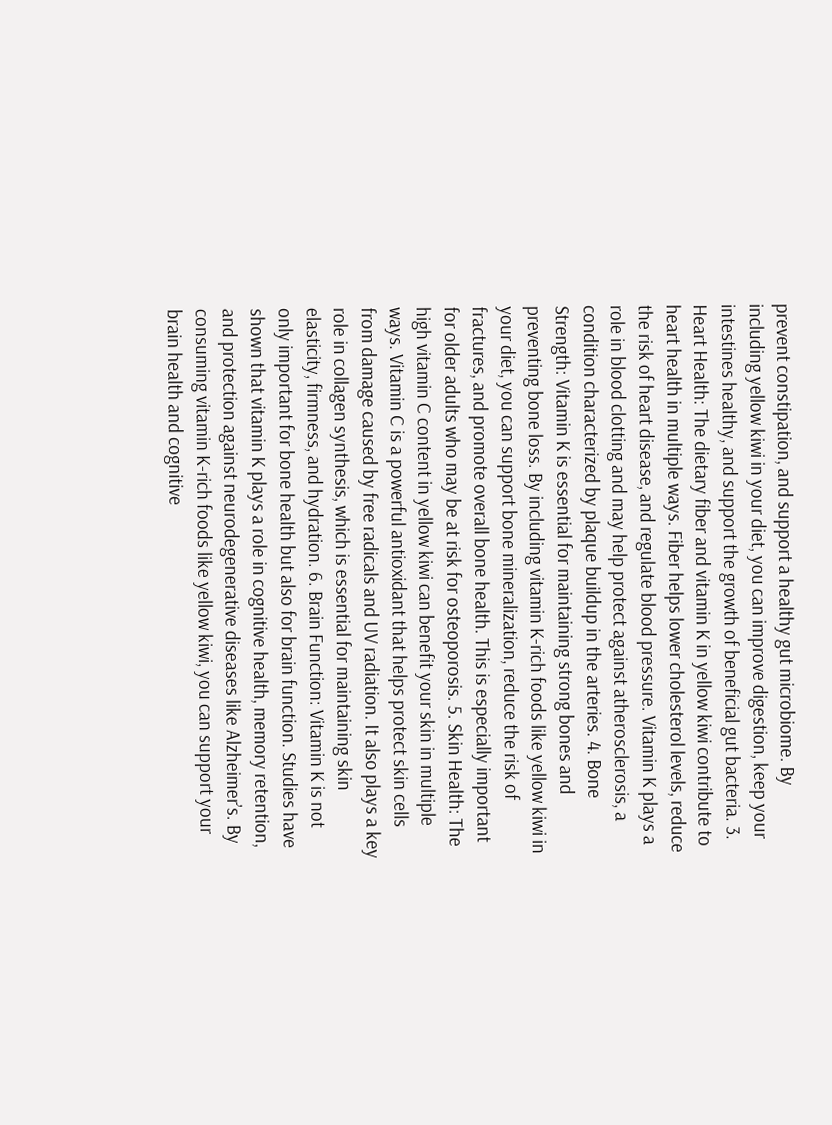prevent constipation, and support a healthy gut microbiome. By including yellow kiwi in your diet, you can improve digestion, keep your intestines healthy, and support the growth of beneficial gut bacteria. 3. Heart Health: The dietary fiber and vitamin K in yellow kiwi contribute to heart health in multiple ways. Fiber helps lower cholesterol levels, reduce the risk of heart disease, and regulate blood pressure. Vitamin K plays a role in blood clotting and may help protect against atherosclerosis, a condition characterized by plaque buildup in the arteries. 4. Bone Strength: Vitamin K is essential for maintaining strong bones and preventing bone loss. By including vitamin K-rich foods like yellow kiwi in your diet, you can support bone mineralization, reduce the risk of fractures, and promote overall bone health. This is especially important for older adults who may be at risk for osteoporosis. 5. Skin Health: The high vitamin C content in yellow kiwi can benefit your skin in multiple ways. Vitamin C is a powerful antioxidant that helps protect skin cells from damage caused by free radicals and UV radiation. It also plays a key role in collagen synthesis, which is essential for maintaining skin elasticity, firmness, and hydration. 6. Brain Function: Vitamin K is not only important for bone health but also for brain function. Studies have shown that vitamin K plays a role in cognitive health, memory retention, and protection against neurodegenerative diseases like Alzheimer’s. By consuming vitamin K-rich foods like yellow kiwi, you can support your brain health and cognitive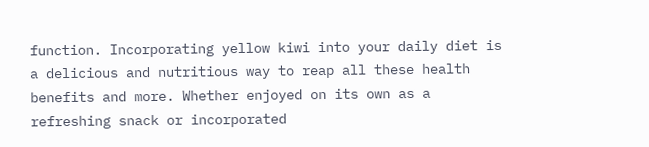function. Incorporating yellow kiwi into your daily diet is a delicious and nutritious way to reap all these health benefits and more. Whether enjoyed on its own as a refreshing snack or incorporated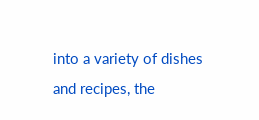into a variety of dishes and recipes, the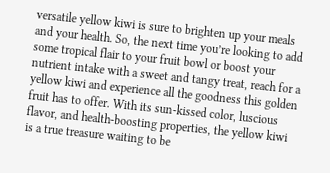versatile yellow kiwi is sure to brighten up your meals and your health. So, the next time you’re looking to add some tropical flair to your fruit bowl or boost your nutrient intake with a sweet and tangy treat, reach for a yellow kiwi and experience all the goodness this golden fruit has to offer. With its sun-kissed color, luscious flavor, and health-boosting properties, the yellow kiwi is a true treasure waiting to be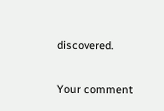discovered.

Your comment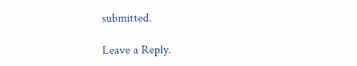submitted.

Leave a Reply.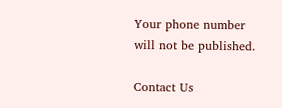Your phone number will not be published.

Contact Us